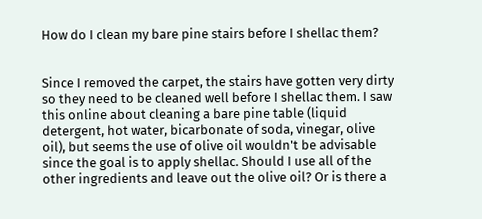How do I clean my bare pine stairs before I shellac them?


Since I removed the carpet, the stairs have gotten very dirty so they need to be cleaned well before I shellac them. I saw this online about cleaning a bare pine table (liquid detergent, hot water, bicarbonate of soda, vinegar, olive oil), but seems the use of olive oil wouldn't be advisable since the goal is to apply shellac. Should I use all of the other ingredients and leave out the olive oil? Or is there a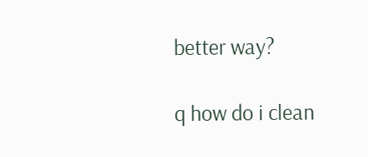better way?

q how do i clean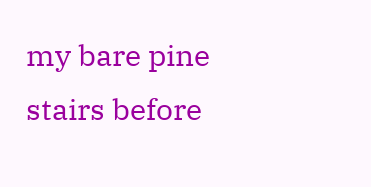my bare pine stairs before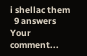i shellac them
  9 answers
Your comment...